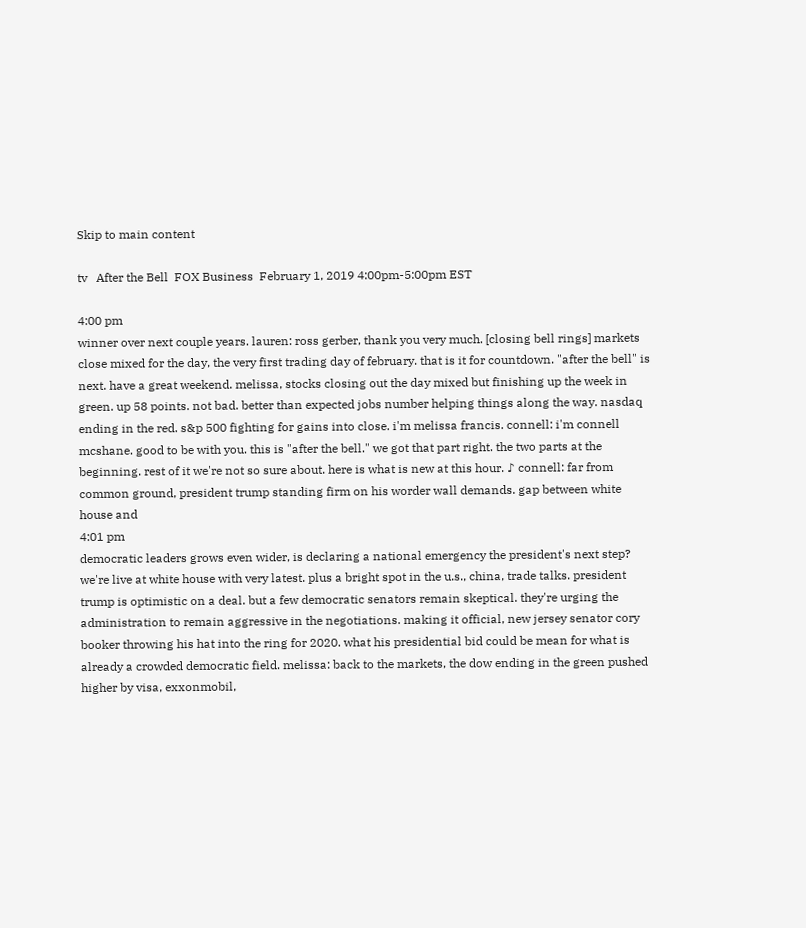Skip to main content

tv   After the Bell  FOX Business  February 1, 2019 4:00pm-5:00pm EST

4:00 pm
winner over next couple years. lauren: ross gerber, thank you very much. [closing bell rings] markets close mixed for the day, the very first trading day of february. that is it for countdown. "after the bell" is next. have a great weekend. melissa, stocks closing out the day mixed but finishing up the week in green. up 58 points. not bad. better than expected jobs number helping things along the way. nasdaq ending in the red. s&p 500 fighting for gains into close. i'm melissa francis. connell: i'm connell mcshane. good to be with you. this is "after the bell." we got that part right. the two parts at the beginning. rest of it we're not so sure about. here is what is new at this hour. ♪ connell: far from common ground, president trump standing firm on his worder wall demands. gap between white house and
4:01 pm
democratic leaders grows even wider, is declaring a national emergency the president's next step? we're live at white house with very latest. plus a bright spot in the u.s., china, trade talks. president trump is optimistic on a deal. but a few democratic senators remain skeptical. they're urging the administration to remain aggressive in the negotiations. making it official, new jersey senator cory booker throwing his hat into the ring for 2020. what his presidential bid could be mean for what is already a crowded democratic field. melissa: back to the markets, the dow ending in the green pushed higher by visa, exxonmobil,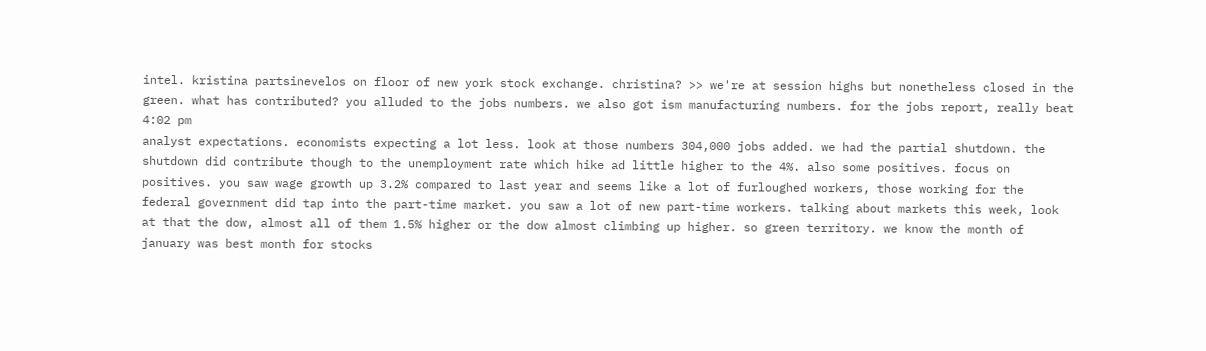intel. kristina partsinevelos on floor of new york stock exchange. christina? >> we're at session highs but nonetheless closed in the green. what has contributed? you alluded to the jobs numbers. we also got ism manufacturing numbers. for the jobs report, really beat
4:02 pm
analyst expectations. economists expecting a lot less. look at those numbers 304,000 jobs added. we had the partial shutdown. the shutdown did contribute though to the unemployment rate which hike ad little higher to the 4%. also some positives. focus on positives. you saw wage growth up 3.2% compared to last year and seems like a lot of furloughed workers, those working for the federal government did tap into the part-time market. you saw a lot of new part-time workers. talking about markets this week, look at that the dow, almost all of them 1.5% higher or the dow almost climbing up higher. so green territory. we know the month of january was best month for stocks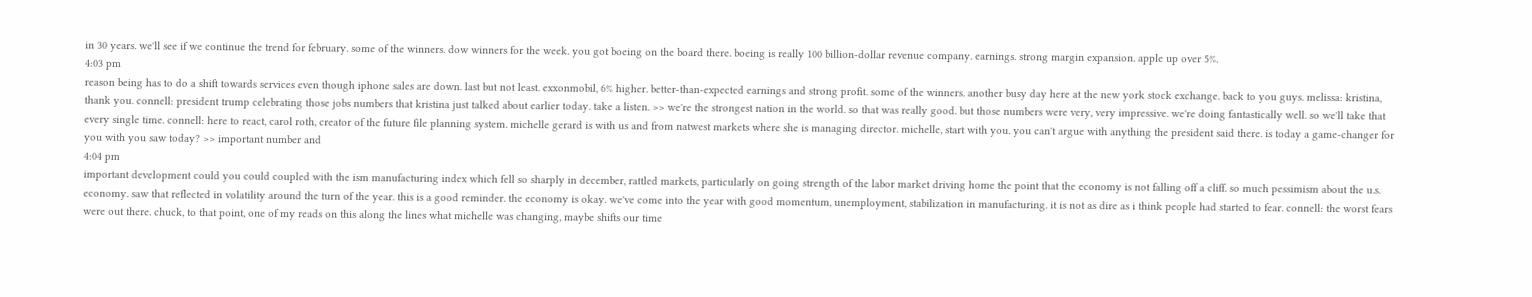in 30 years. we'll see if we continue the trend for february. some of the winners. dow winners for the week. you got boeing on the board there. boeing is really 100 billion-dollar revenue company. earnings. strong margin expansion. apple up over 5%.
4:03 pm
reason being has to do a shift towards services even though iphone sales are down. last but not least. exxonmobil, 6% higher. better-than-expected earnings and strong profit. some of the winners. another busy day here at the new york stock exchange. back to you guys. melissa: kristina, thank you. connell: president trump celebrating those jobs numbers that kristina just talked about earlier today. take a listen. >> we're the strongest nation in the world. so that was really good. but those numbers were very, very impressive. we're doing fantastically well. so we'll take that every single time. connell: here to react, carol roth, creator of the future file planning system. michelle gerard is with us and from natwest markets where she is managing director. michelle, start with you. you can't argue with anything the president said there. is today a game-changer for you with you saw today? >> important number and
4:04 pm
important development could you could coupled with the ism manufacturing index which fell so sharply in december, rattled markets, particularly on going strength of the labor market driving home the point that the economy is not falling off a cliff. so much pessimism about the u.s. economy. saw that reflected in volatility around the turn of the year. this is a good reminder. the economy is okay. we've come into the year with good momentum, unemployment, stabilization in manufacturing. it is not as dire as i think people had started to fear. connell: the worst fears were out there. chuck, to that point, one of my reads on this along the lines what michelle was changing, maybe shifts our time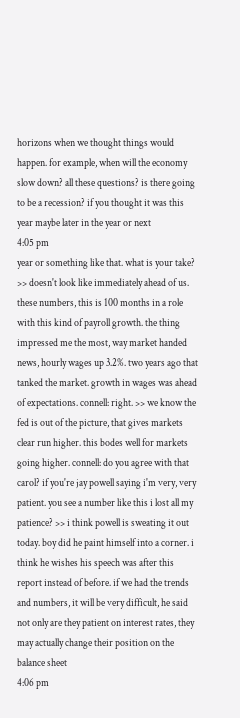horizons when we thought things would happen. for example, when will the economy slow down? all these questions? is there going to be a recession? if you thought it was this year maybe later in the year or next
4:05 pm
year or something like that. what is your take? >> doesn't look like immediately ahead of us. these numbers, this is 100 months in a role with this kind of payroll growth. the thing impressed me the most, way market handed news, hourly wages up 3.2%. two years ago that tanked the market. growth in wages was ahead of expectations. connell: right. >> we know the fed is out of the picture, that gives markets clear run higher. this bodes well for markets going higher. connell: do you agree with that carol? if you're jay powell saying i'm very, very patient. you see a number like this i lost all my patience? >> i think powell is sweating it out today. boy did he paint himself into a corner. i think he wishes his speech was after this report instead of before. if we had the trends and numbers, it will be very difficult, he said not only are they patient on interest rates, they may actually change their position on the balance sheet
4:06 pm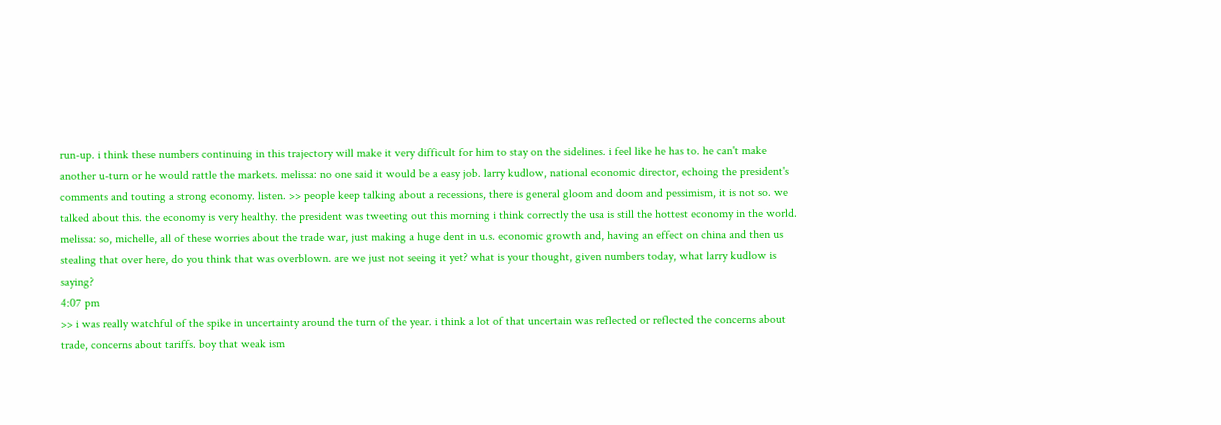run-up. i think these numbers continuing in this trajectory will make it very difficult for him to stay on the sidelines. i feel like he has to. he can't make another u-turn or he would rattle the markets. melissa: no one said it would be a easy job. larry kudlow, national economic director, echoing the president's comments and touting a strong economy. listen. >> people keep talking about a recessions, there is general gloom and doom and pessimism, it is not so. we talked about this. the economy is very healthy. the president was tweeting out this morning i think correctly the usa is still the hottest economy in the world. melissa: so, michelle, all of these worries about the trade war, just making a huge dent in u.s. economic growth and, having an effect on china and then us stealing that over here, do you think that was overblown. are we just not seeing it yet? what is your thought, given numbers today, what larry kudlow is saying?
4:07 pm
>> i was really watchful of the spike in uncertainty around the turn of the year. i think a lot of that uncertain was reflected or reflected the concerns about trade, concerns about tariffs. boy that weak ism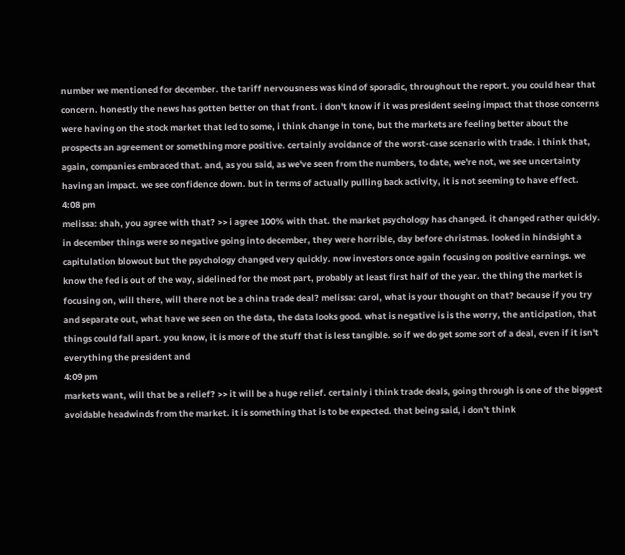number we mentioned for december. the tariff nervousness was kind of sporadic, throughout the report. you could hear that concern. honestly the news has gotten better on that front. i don't know if it was president seeing impact that those concerns were having on the stock market that led to some, i think change in tone, but the markets are feeling better about the prospects an agreement or something more positive. certainly avoidance of the worst-case scenario with trade. i think that, again, companies embraced that. and, as you said, as we've seen from the numbers, to date, we're not, we see uncertainty having an impact. we see confidence down. but in terms of actually pulling back activity, it is not seeming to have effect.
4:08 pm
melissa: shah, you agree with that? >> i agree 100% with that. the market psychology has changed. it changed rather quickly. in december things were so negative going into december, they were horrible, day before christmas. looked in hindsight a capitulation blowout but the psychology changed very quickly. now investors once again focusing on positive earnings. we know the fed is out of the way, sidelined for the most part, probably at least first half of the year. the thing the market is focusing on, will there, will there not be a china trade deal? melissa: carol, what is your thought on that? because if you try and separate out, what have we seen on the data, the data looks good. what is negative is is the worry, the anticipation, that things could fall apart. you know, it is more of the stuff that is less tangible. so if we do get some sort of a deal, even if it isn't everything the president and
4:09 pm
markets want, will that be a relief? >> it will be a huge relief. certainly i think trade deals, going through is one of the biggest avoidable headwinds from the market. it is something that is to be expected. that being said, i don't think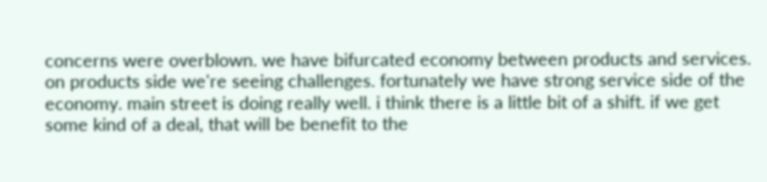concerns were overblown. we have bifurcated economy between products and services. on products side we're seeing challenges. fortunately we have strong service side of the economy. main street is doing really well. i think there is a little bit of a shift. if we get some kind of a deal, that will be benefit to the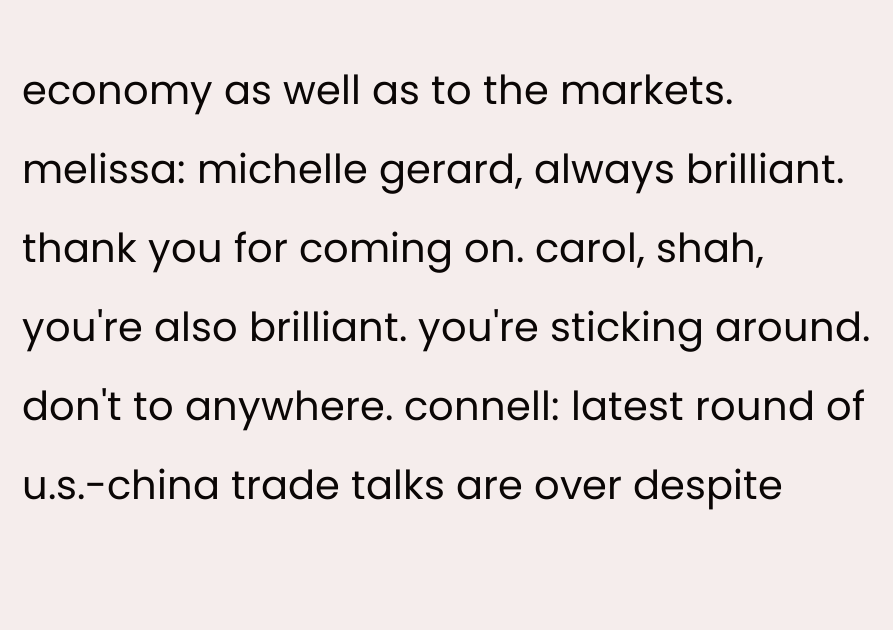economy as well as to the markets. melissa: michelle gerard, always brilliant. thank you for coming on. carol, shah, you're also brilliant. you're sticking around. don't to anywhere. connell: latest round of u.s.-china trade talks are over despite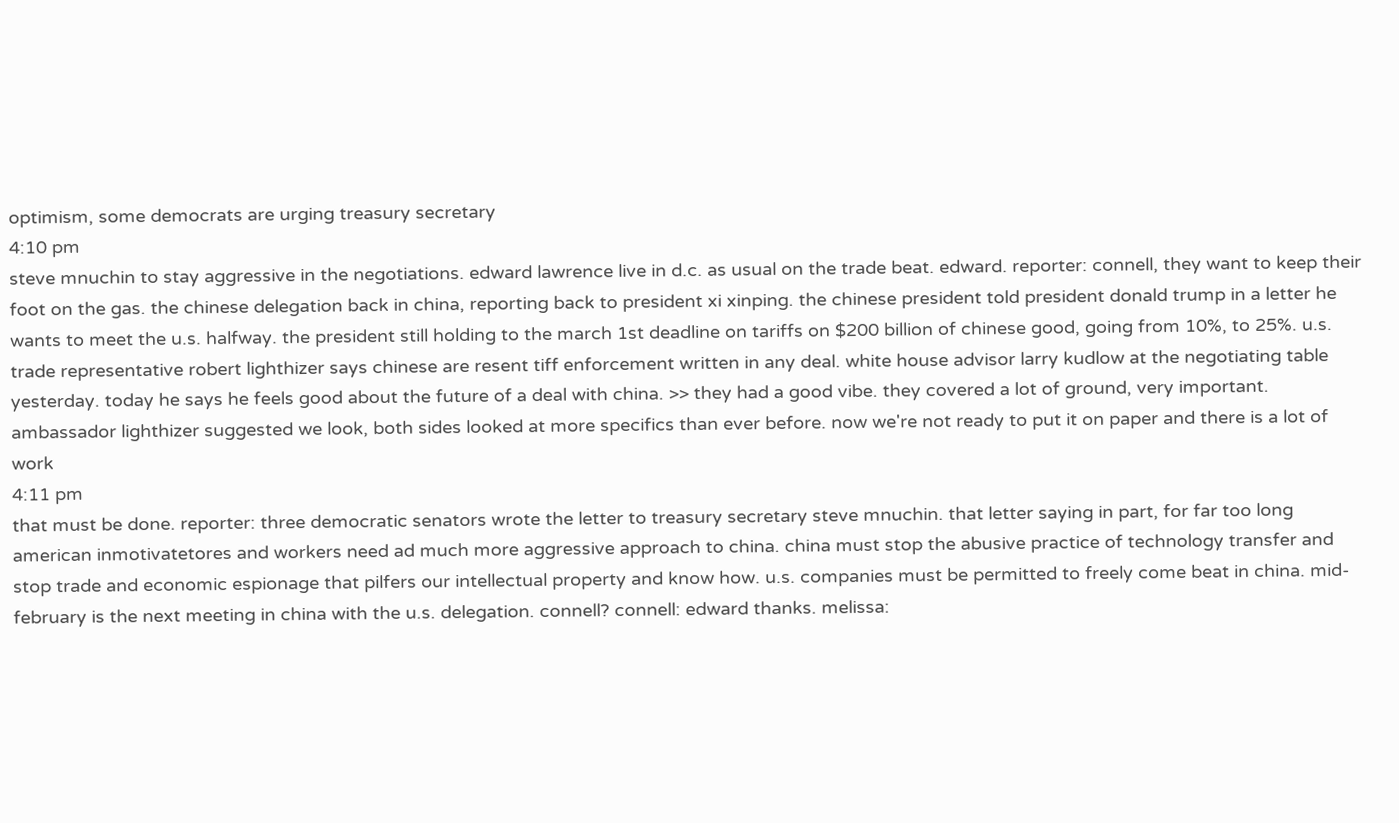optimism, some democrats are urging treasury secretary
4:10 pm
steve mnuchin to stay aggressive in the negotiations. edward lawrence live in d.c. as usual on the trade beat. edward. reporter: connell, they want to keep their foot on the gas. the chinese delegation back in china, reporting back to president xi xinping. the chinese president told president donald trump in a letter he wants to meet the u.s. halfway. the president still holding to the march 1st deadline on tariffs on $200 billion of chinese good, going from 10%, to 25%. u.s. trade representative robert lighthizer says chinese are resent tiff enforcement written in any deal. white house advisor larry kudlow at the negotiating table yesterday. today he says he feels good about the future of a deal with china. >> they had a good vibe. they covered a lot of ground, very important. ambassador lighthizer suggested we look, both sides looked at more specifics than ever before. now we're not ready to put it on paper and there is a lot of work
4:11 pm
that must be done. reporter: three democratic senators wrote the letter to treasury secretary steve mnuchin. that letter saying in part, for far too long american inmotivatetores and workers need ad much more aggressive approach to china. china must stop the abusive practice of technology transfer and stop trade and economic espionage that pilfers our intellectual property and know how. u.s. companies must be permitted to freely come beat in china. mid-february is the next meeting in china with the u.s. delegation. connell? connell: edward thanks. melissa: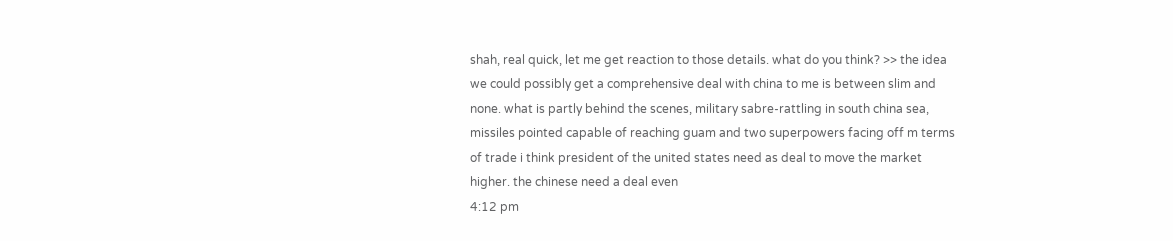shah, real quick, let me get reaction to those details. what do you think? >> the idea we could possibly get a comprehensive deal with china to me is between slim and none. what is partly behind the scenes, military sabre-rattling in south china sea, missiles pointed capable of reaching guam and two superpowers facing off m terms of trade i think president of the united states need as deal to move the market higher. the chinese need a deal even
4:12 pm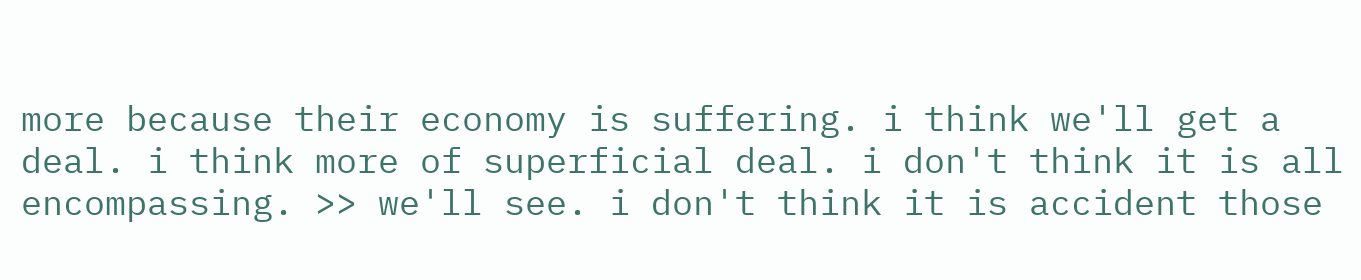more because their economy is suffering. i think we'll get a deal. i think more of superficial deal. i don't think it is all encompassing. >> we'll see. i don't think it is accident those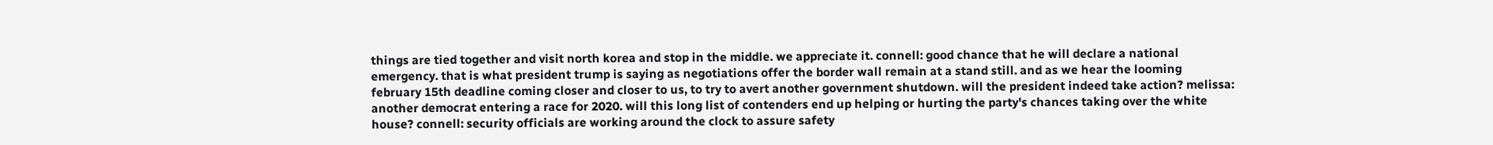things are tied together and visit north korea and stop in the middle. we appreciate it. connell: good chance that he will declare a national emergency. that is what president trump is saying as negotiations offer the border wall remain at a stand still. and as we hear the looming february 15th deadline coming closer and closer to us, to try to avert another government shutdown. will the president indeed take action? melissa: another democrat entering a race for 2020. will this long list of contenders end up helping or hurting the party's chances taking over the white house? connell: security officials are working around the clock to assure safety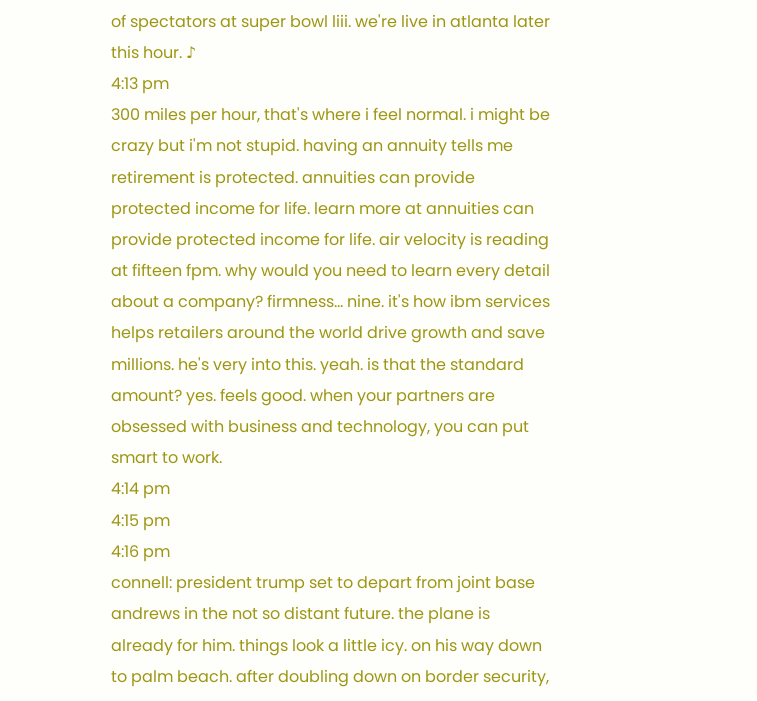of spectators at super bowl liii. we're live in atlanta later this hour. ♪
4:13 pm
300 miles per hour, that's where i feel normal. i might be crazy but i'm not stupid. having an annuity tells me retirement is protected. annuities can provide protected income for life. learn more at annuities can provide protected income for life. air velocity is reading at fifteen fpm. why would you need to learn every detail about a company? firmness... nine. it's how ibm services helps retailers around the world drive growth and save millions. he's very into this. yeah. is that the standard amount? yes. feels good. when your partners are obsessed with business and technology, you can put smart to work.
4:14 pm
4:15 pm
4:16 pm
connell: president trump set to depart from joint base andrews in the not so distant future. the plane is already for him. things look a little icy. on his way down to palm beach. after doubling down on border security,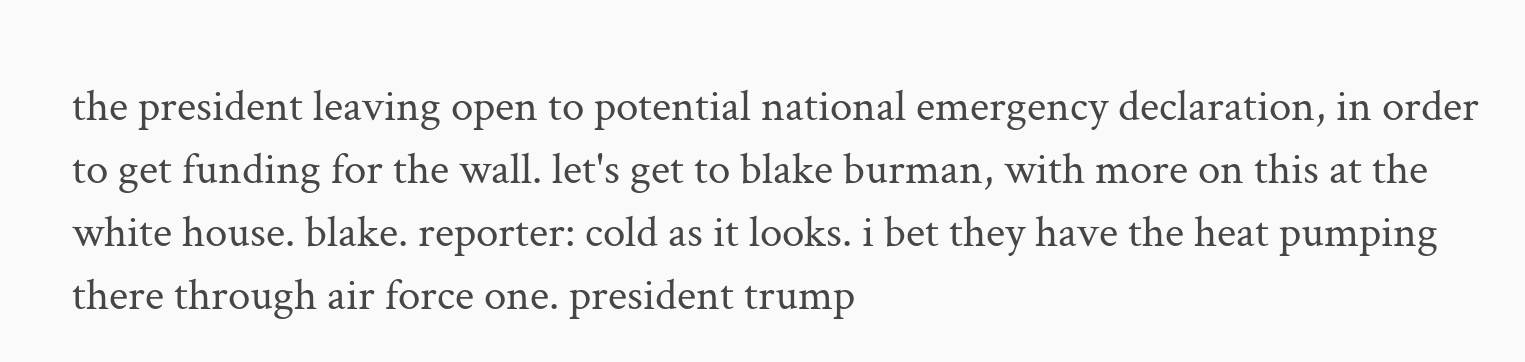the president leaving open to potential national emergency declaration, in order to get funding for the wall. let's get to blake burman, with more on this at the white house. blake. reporter: cold as it looks. i bet they have the heat pumping there through air force one. president trump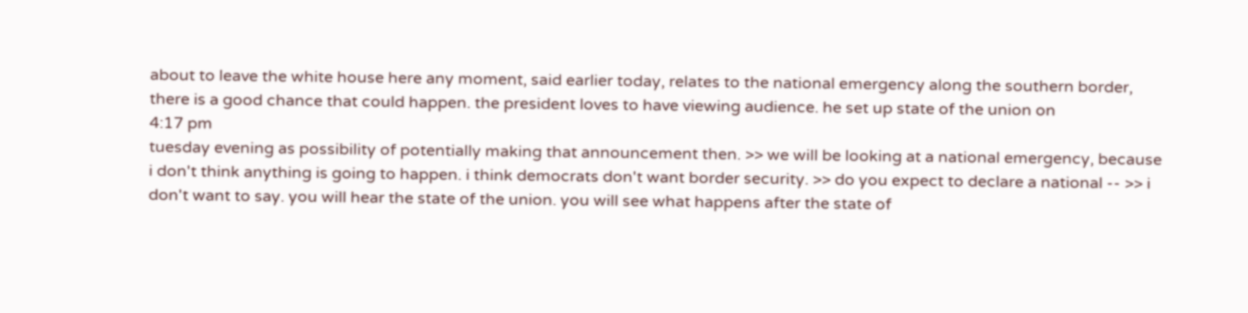about to leave the white house here any moment, said earlier today, relates to the national emergency along the southern border, there is a good chance that could happen. the president loves to have viewing audience. he set up state of the union on
4:17 pm
tuesday evening as possibility of potentially making that announcement then. >> we will be looking at a national emergency, because i don't think anything is going to happen. i think democrats don't want border security. >> do you expect to declare a national -- >> i don't want to say. you will hear the state of the union. you will see what happens after the state of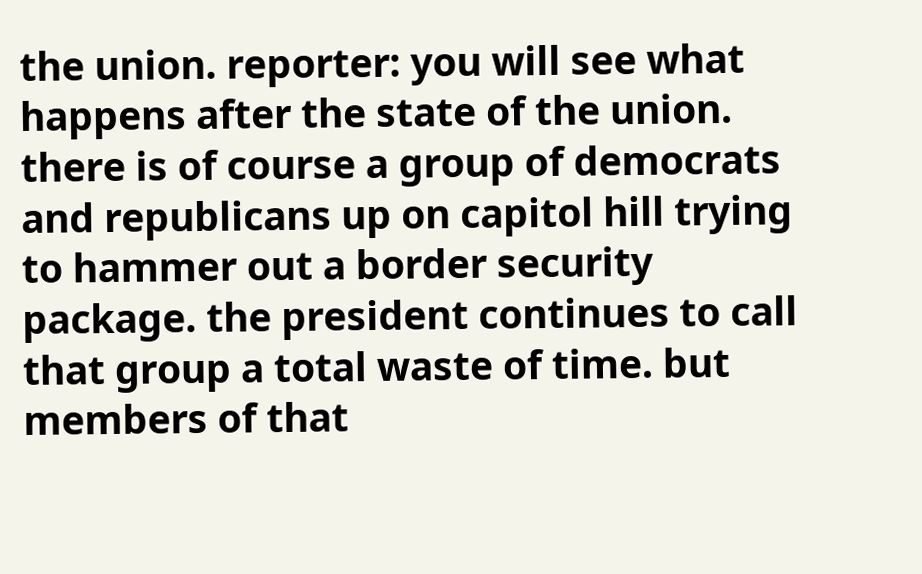the union. reporter: you will see what happens after the state of the union. there is of course a group of democrats and republicans up on capitol hill trying to hammer out a border security package. the president continues to call that group a total waste of time. but members of that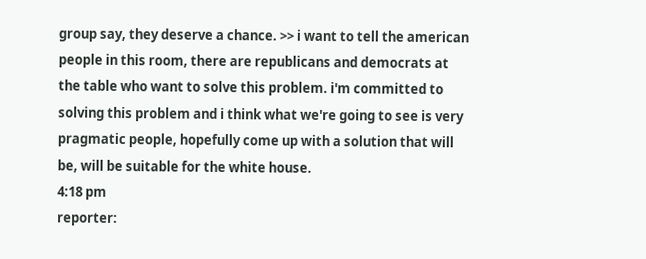group say, they deserve a chance. >> i want to tell the american people in this room, there are republicans and democrats at the table who want to solve this problem. i'm committed to solving this problem and i think what we're going to see is very pragmatic people, hopefully come up with a solution that will be, will be suitable for the white house.
4:18 pm
reporter: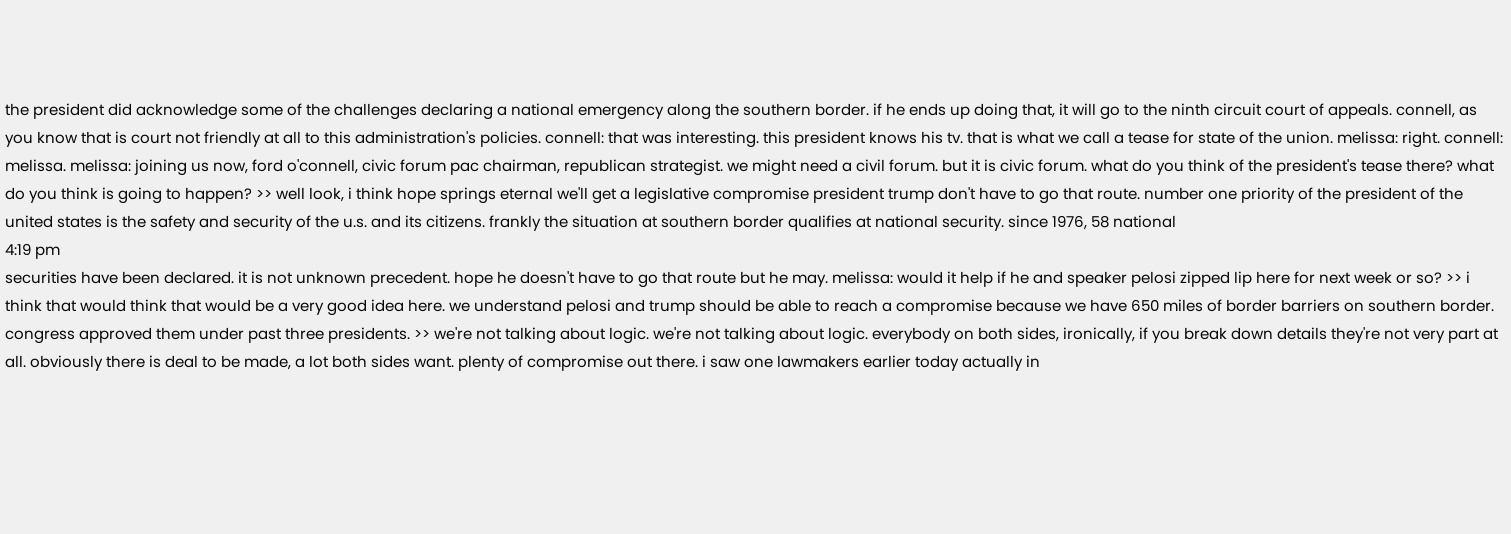the president did acknowledge some of the challenges declaring a national emergency along the southern border. if he ends up doing that, it will go to the ninth circuit court of appeals. connell, as you know that is court not friendly at all to this administration's policies. connell: that was interesting. this president knows his tv. that is what we call a tease for state of the union. melissa: right. connell: melissa. melissa: joining us now, ford o'connell, civic forum pac chairman, republican strategist. we might need a civil forum. but it is civic forum. what do you think of the president's tease there? what do you think is going to happen? >> well look, i think hope springs eternal we'll get a legislative compromise president trump don't have to go that route. number one priority of the president of the united states is the safety and security of the u.s. and its citizens. frankly the situation at southern border qualifies at national security. since 1976, 58 national
4:19 pm
securities have been declared. it is not unknown precedent. hope he doesn't have to go that route but he may. melissa: would it help if he and speaker pelosi zipped lip here for next week or so? >> i think that would think that would be a very good idea here. we understand pelosi and trump should be able to reach a compromise because we have 650 miles of border barriers on southern border. congress approved them under past three presidents. >> we're not talking about logic. we're not talking about logic. everybody on both sides, ironically, if you break down details they're not very part at all. obviously there is deal to be made, a lot both sides want. plenty of compromise out there. i saw one lawmakers earlier today actually in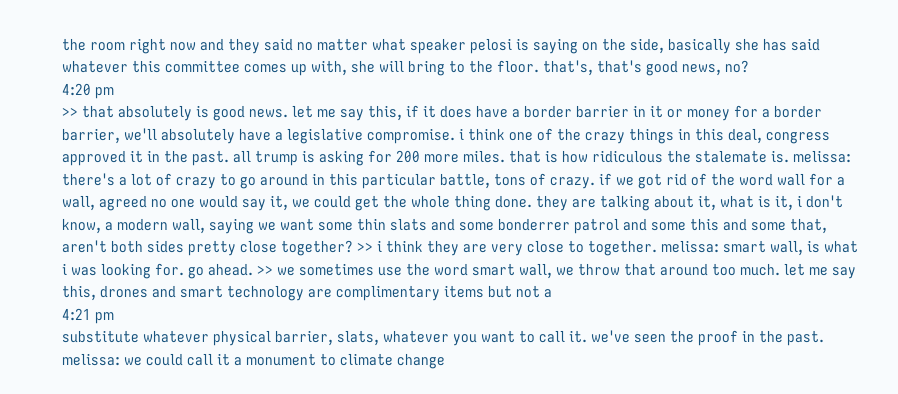the room right now and they said no matter what speaker pelosi is saying on the side, basically she has said whatever this committee comes up with, she will bring to the floor. that's, that's good news, no?
4:20 pm
>> that absolutely is good news. let me say this, if it does have a border barrier in it or money for a border barrier, we'll absolutely have a legislative compromise. i think one of the crazy things in this deal, congress approved it in the past. all trump is asking for 200 more miles. that is how ridiculous the stalemate is. melissa: there's a lot of crazy to go around in this particular battle, tons of crazy. if we got rid of the word wall for a wall, agreed no one would say it, we could get the whole thing done. they are talking about it, what is it, i don't know, a modern wall, saying we want some thin slats and some bonderrer patrol and some this and some that, aren't both sides pretty close together? >> i think they are very close to together. melissa: smart wall, is what i was looking for. go ahead. >> we sometimes use the word smart wall, we throw that around too much. let me say this, drones and smart technology are complimentary items but not a
4:21 pm
substitute whatever physical barrier, slats, whatever you want to call it. we've seen the proof in the past. melissa: we could call it a monument to climate change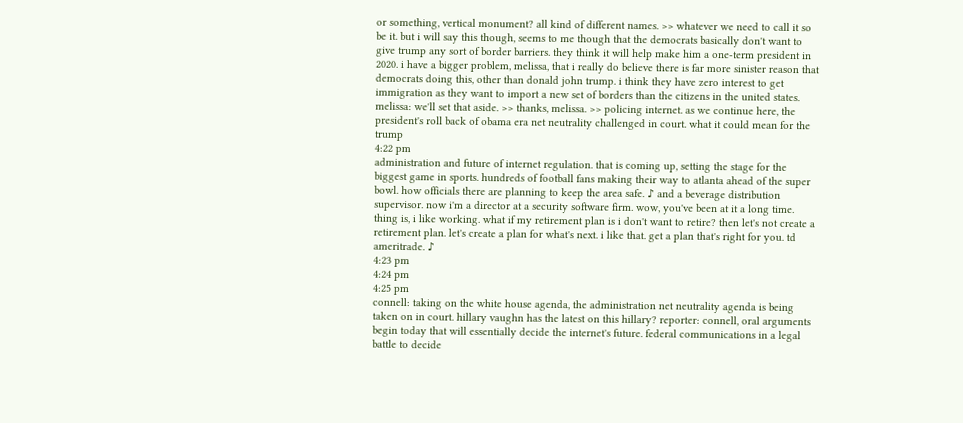or something, vertical monument? all kind of different names. >> whatever we need to call it so be it. but i will say this though, seems to me though that the democrats basically don't want to give trump any sort of border barriers. they think it will help make him a one-term president in 2020. i have a bigger problem, melissa, that i really do believe there is far more sinister reason that democrats doing this, other than donald john trump. i think they have zero interest to get immigration as they want to import a new set of borders than the citizens in the united states. melissa: we'll set that aside. >> thanks, melissa. >> policing internet. as we continue here, the president's roll back of obama era net neutrality challenged in court. what it could mean for the trump
4:22 pm
administration and future of internet regulation. that is coming up, setting the stage for the biggest game in sports. hundreds of football fans making their way to atlanta ahead of the super bowl. how officials there are planning to keep the area safe. ♪ and a beverage distribution supervisor. now i'm a director at a security software firm. wow, you've been at it a long time. thing is, i like working. what if my retirement plan is i don't want to retire? then let's not create a retirement plan. let's create a plan for what's next. i like that. get a plan that's right for you. td ameritrade. ♪
4:23 pm
4:24 pm
4:25 pm
connell: taking on the white house agenda, the administration net neutrality agenda is being taken on in court. hillary vaughn has the latest on this hillary? reporter: connell, oral arguments begin today that will essentially decide the internet's future. federal communications in a legal battle to decide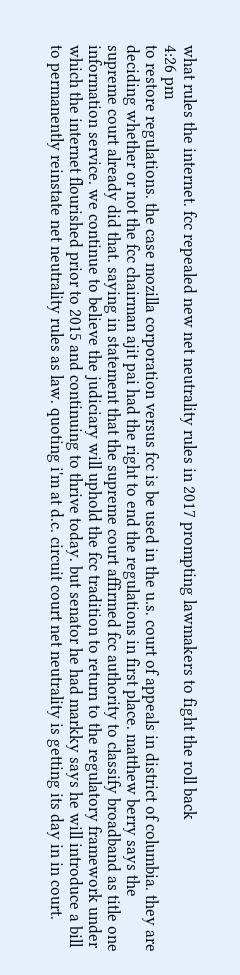what rules the internet. fcc repealed new net neutrality rules in 2017 prompting lawmakers to fight the roll back
4:26 pm
to restore regulations. the case mozilla corporation versus fcc is be used in the u.s. court of appeals in district of columbia. they are deciding whether or not the fcc chairman ajit pai had the right to end the regulations in first place. matthew berry says the supreme court already did that. saying in statement that the supreme court affirmed fcc authority to classify broadband as title one information service. we continue to believe the judiciary will uphold the fcc tradition to return to the regulatory framework under which the internet flourished prior to 2015 and continuing to thrive today. but senator he had markky says he will introduce a bill to permanently reinstate net neutrality rules as law. quoting i'm at d.c. circuit court net neutrality is getting its day in in court.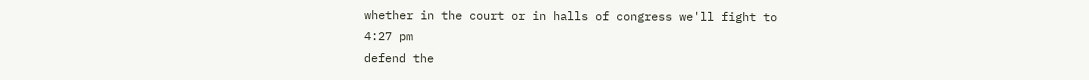whether in the court or in halls of congress we'll fight to
4:27 pm
defend the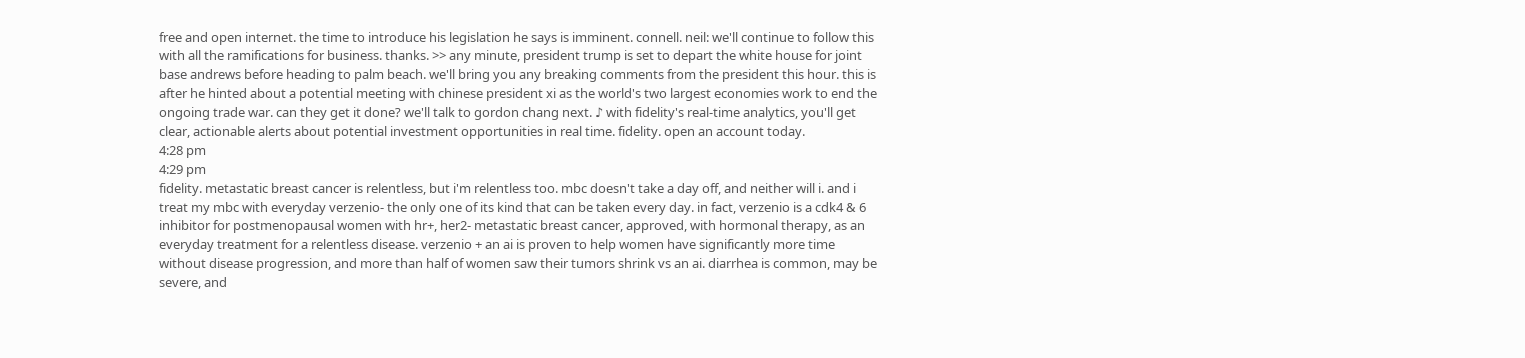free and open internet. the time to introduce his legislation he says is imminent. connell. neil: we'll continue to follow this with all the ramifications for business. thanks. >> any minute, president trump is set to depart the white house for joint base andrews before heading to palm beach. we'll bring you any breaking comments from the president this hour. this is after he hinted about a potential meeting with chinese president xi as the world's two largest economies work to end the ongoing trade war. can they get it done? we'll talk to gordon chang next. ♪ with fidelity's real-time analytics, you'll get clear, actionable alerts about potential investment opportunities in real time. fidelity. open an account today.
4:28 pm
4:29 pm
fidelity. metastatic breast cancer is relentless, but i'm relentless too. mbc doesn't take a day off, and neither will i. and i treat my mbc with everyday verzenio- the only one of its kind that can be taken every day. in fact, verzenio is a cdk4 & 6 inhibitor for postmenopausal women with hr+, her2- metastatic breast cancer, approved, with hormonal therapy, as an everyday treatment for a relentless disease. verzenio + an ai is proven to help women have significantly more time without disease progression, and more than half of women saw their tumors shrink vs an ai. diarrhea is common, may be severe, and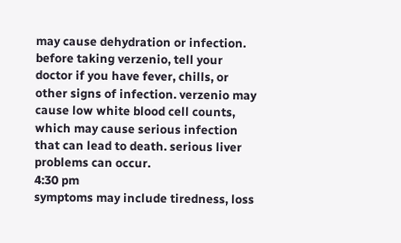may cause dehydration or infection. before taking verzenio, tell your doctor if you have fever, chills, or other signs of infection. verzenio may cause low white blood cell counts, which may cause serious infection that can lead to death. serious liver problems can occur.
4:30 pm
symptoms may include tiredness, loss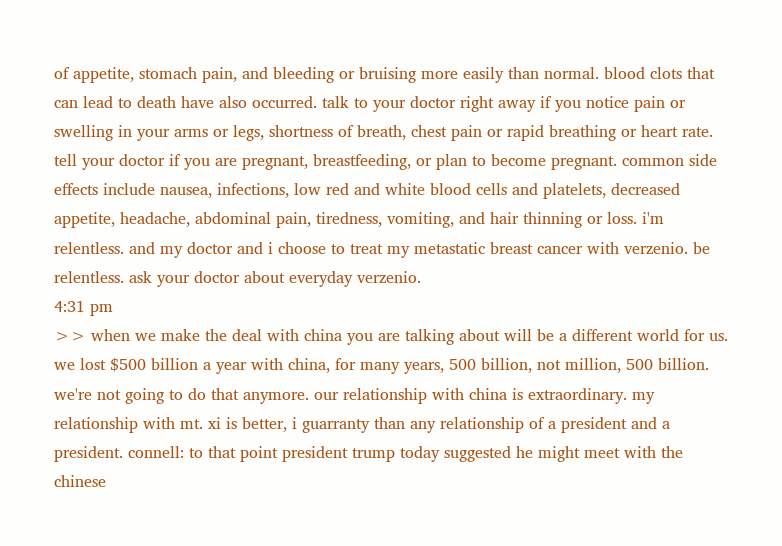of appetite, stomach pain, and bleeding or bruising more easily than normal. blood clots that can lead to death have also occurred. talk to your doctor right away if you notice pain or swelling in your arms or legs, shortness of breath, chest pain or rapid breathing or heart rate. tell your doctor if you are pregnant, breastfeeding, or plan to become pregnant. common side effects include nausea, infections, low red and white blood cells and platelets, decreased appetite, headache, abdominal pain, tiredness, vomiting, and hair thinning or loss. i'm relentless. and my doctor and i choose to treat my metastatic breast cancer with verzenio. be relentless. ask your doctor about everyday verzenio.
4:31 pm
>> when we make the deal with china you are talking about will be a different world for us. we lost $500 billion a year with china, for many years, 500 billion, not million, 500 billion. we're not going to do that anymore. our relationship with china is extraordinary. my relationship with mt. xi is better, i guarranty than any relationship of a president and a president. connell: to that point president trump today suggested he might meet with the chinese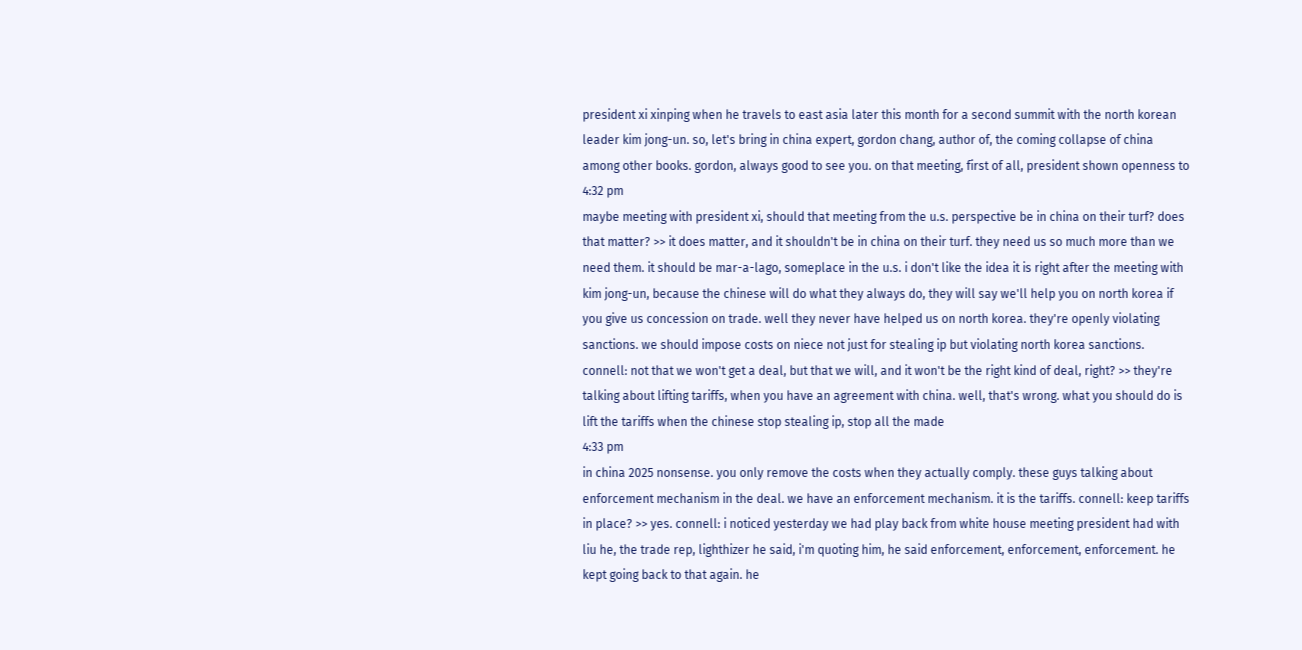president xi xinping when he travels to east asia later this month for a second summit with the north korean leader kim jong-un. so, let's bring in china expert, gordon chang, author of, the coming collapse of china among other books. gordon, always good to see you. on that meeting, first of all, president shown openness to
4:32 pm
maybe meeting with president xi, should that meeting from the u.s. perspective be in china on their turf? does that matter? >> it does matter, and it shouldn't be in china on their turf. they need us so much more than we need them. it should be mar-a-lago, someplace in the u.s. i don't like the idea it is right after the meeting with kim jong-un, because the chinese will do what they always do, they will say we'll help you on north korea if you give us concession on trade. well they never have helped us on north korea. they're openly violating sanctions. we should impose costs on niece not just for stealing ip but violating north korea sanctions. connell: not that we won't get a deal, but that we will, and it won't be the right kind of deal, right? >> they're talking about lifting tariffs, when you have an agreement with china. well, that's wrong. what you should do is lift the tariffs when the chinese stop stealing ip, stop all the made
4:33 pm
in china 2025 nonsense. you only remove the costs when they actually comply. these guys talking about enforcement mechanism in the deal. we have an enforcement mechanism. it is the tariffs. connell: keep tariffs in place? >> yes. connell: i noticed yesterday we had play back from white house meeting president had with liu he, the trade rep, lighthizer he said, i'm quoting him, he said enforcement, enforcement, enforcement. he kept going back to that again. he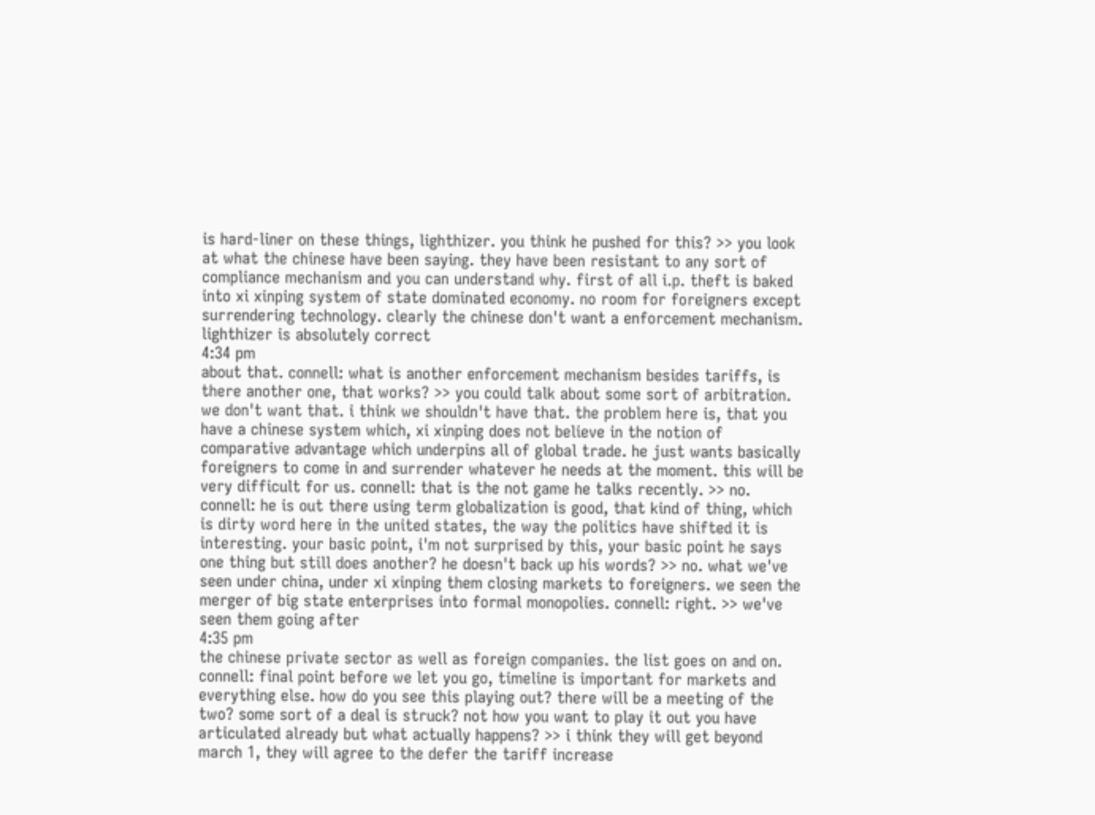is hard-liner on these things, lighthizer. you think he pushed for this? >> you look at what the chinese have been saying. they have been resistant to any sort of compliance mechanism and you can understand why. first of all i.p. theft is baked into xi xinping system of state dominated economy. no room for foreigners except surrendering technology. clearly the chinese don't want a enforcement mechanism. lighthizer is absolutely correct
4:34 pm
about that. connell: what is another enforcement mechanism besides tariffs, is there another one, that works? >> you could talk about some sort of arbitration. we don't want that. i think we shouldn't have that. the problem here is, that you have a chinese system which, xi xinping does not believe in the notion of comparative advantage which underpins all of global trade. he just wants basically foreigners to come in and surrender whatever he needs at the moment. this will be very difficult for us. connell: that is the not game he talks recently. >> no. connell: he is out there using term globalization is good, that kind of thing, which is dirty word here in the united states, the way the politics have shifted it is interesting. your basic point, i'm not surprised by this, your basic point he says one thing but still does another? he doesn't back up his words? >> no. what we've seen under china, under xi xinping them closing markets to foreigners. we seen the merger of big state enterprises into formal monopolies. connell: right. >> we've seen them going after
4:35 pm
the chinese private sector as well as foreign companies. the list goes on and on. connell: final point before we let you go, timeline is important for markets and everything else. how do you see this playing out? there will be a meeting of the two? some sort of a deal is struck? not how you want to play it out you have articulated already but what actually happens? >> i think they will get beyond march 1, they will agree to the defer the tariff increase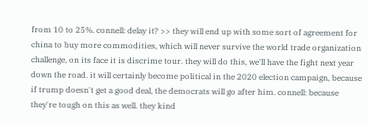from 10 to 25%. connell: delay it? >> they will end up with some sort of agreement for china to buy more commodities, which will never survive the world trade organization challenge, on its face it is discrime tour. they will do this, we'll have the fight next year down the road. it will certainly become political in the 2020 election campaign, because if trump doesn't get a good deal, the democrats will go after him. connell: because they're tough on this as well. they kind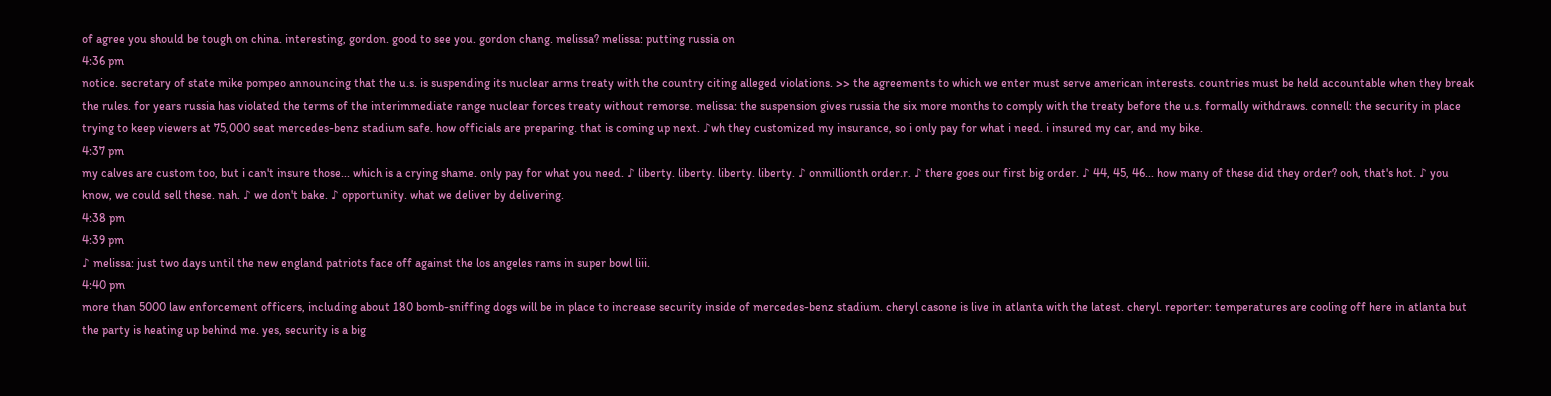of agree you should be tough on china. interesting, gordon. good to see you. gordon chang. melissa? melissa: putting russia on
4:36 pm
notice. secretary of state mike pompeo announcing that the u.s. is suspending its nuclear arms treaty with the country citing alleged violations. >> the agreements to which we enter must serve american interests. countries must be held accountable when they break the rules. for years russia has violated the terms of the interimmediate range nuclear forces treaty without remorse. melissa: the suspension gives russia the six more months to comply with the treaty before the u.s. formally withdraws. connell: the security in place trying to keep viewers at 75,000 seat mercedes-benz stadium safe. how officials are preparing. that is coming up next. ♪wh they customized my insurance, so i only pay for what i need. i insured my car, and my bike.
4:37 pm
my calves are custom too, but i can't insure those... which is a crying shame. only pay for what you need. ♪ liberty. liberty. liberty. liberty. ♪ onmillionth order.r. ♪ there goes our first big order. ♪ 44, 45, 46... how many of these did they order? ooh, that's hot. ♪ you know, we could sell these. nah. ♪ we don't bake. ♪ opportunity. what we deliver by delivering.
4:38 pm
4:39 pm
♪ melissa: just two days until the new england patriots face off against the los angeles rams in super bowl liii.
4:40 pm
more than 5000 law enforcement officers, including about 180 bomb-sniffing dogs will be in place to increase security inside of mercedes-benz stadium. cheryl casone is live in atlanta with the latest. cheryl. reporter: temperatures are cooling off here in atlanta but the party is heating up behind me. yes, security is a big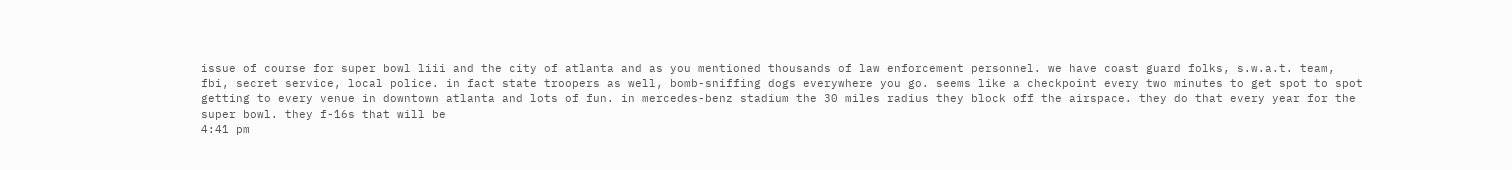issue of course for super bowl liii and the city of atlanta and as you mentioned thousands of law enforcement personnel. we have coast guard folks, s.w.a.t. team, fbi, secret service, local police. in fact state troopers as well, bomb-sniffing dogs everywhere you go. seems like a checkpoint every two minutes to get spot to spot getting to every venue in downtown atlanta and lots of fun. in mercedes-benz stadium the 30 miles radius they block off the airspace. they do that every year for the super bowl. they f-16s that will be
4:41 pm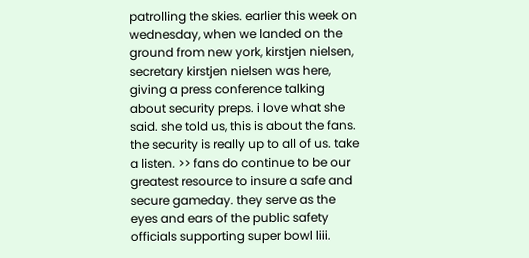patrolling the skies. earlier this week on wednesday, when we landed on the ground from new york, kirstjen nielsen, secretary kirstjen nielsen was here, giving a press conference talking about security preps. i love what she said. she told us, this is about the fans. the security is really up to all of us. take a listen. >> fans do continue to be our greatest resource to insure a safe and secure gameday. they serve as the eyes and ears of the public safety officials supporting super bowl liii.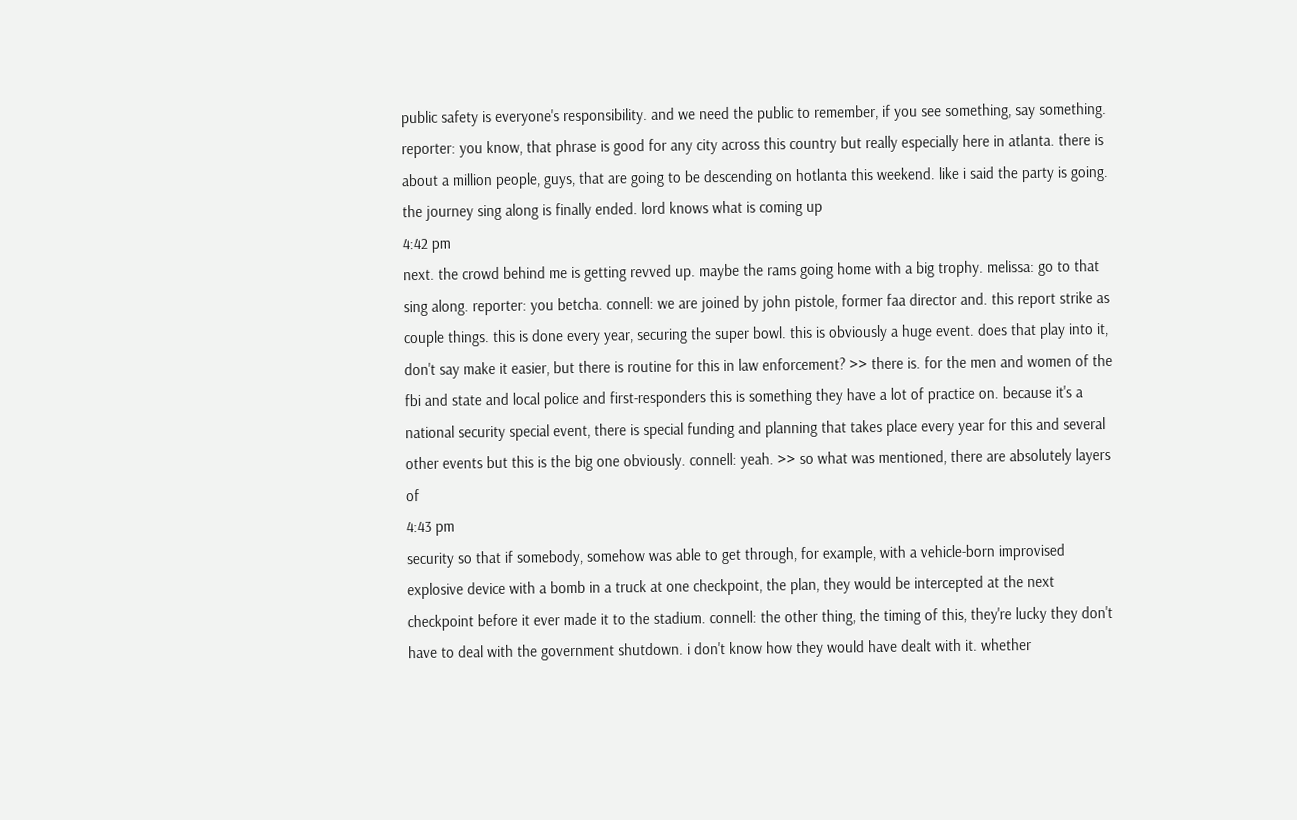public safety is everyone's responsibility. and we need the public to remember, if you see something, say something. reporter: you know, that phrase is good for any city across this country but really especially here in atlanta. there is about a million people, guys, that are going to be descending on hotlanta this weekend. like i said the party is going. the journey sing along is finally ended. lord knows what is coming up
4:42 pm
next. the crowd behind me is getting revved up. maybe the rams going home with a big trophy. melissa: go to that sing along. reporter: you betcha. connell: we are joined by john pistole, former faa director and. this report strike as couple things. this is done every year, securing the super bowl. this is obviously a huge event. does that play into it, don't say make it easier, but there is routine for this in law enforcement? >> there is. for the men and women of the fbi and state and local police and first-responders this is something they have a lot of practice on. because it's a national security special event, there is special funding and planning that takes place every year for this and several other events but this is the big one obviously. connell: yeah. >> so what was mentioned, there are absolutely layers of
4:43 pm
security so that if somebody, somehow was able to get through, for example, with a vehicle-born improvised explosive device with a bomb in a truck at one checkpoint, the plan, they would be intercepted at the next checkpoint before it ever made it to the stadium. connell: the other thing, the timing of this, they're lucky they don't have to deal with the government shutdown. i don't know how they would have dealt with it. whether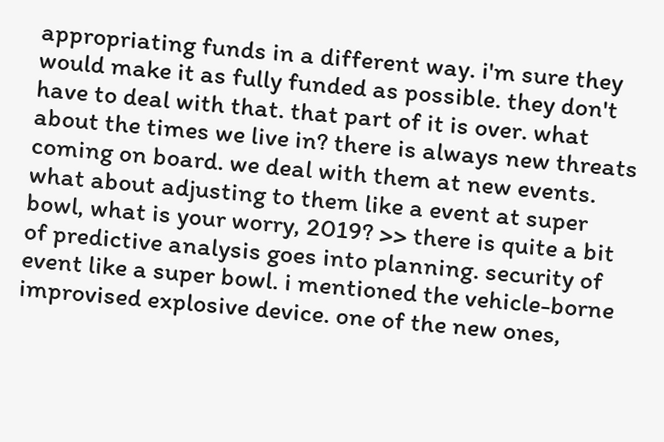appropriating funds in a different way. i'm sure they would make it as fully funded as possible. they don't have to deal with that. that part of it is over. what about the times we live in? there is always new threats coming on board. we deal with them at new events. what about adjusting to them like a event at super bowl, what is your worry, 2019? >> there is quite a bit of predictive analysis goes into planning. security of event like a super bowl. i mentioned the vehicle-borne improvised explosive device. one of the new ones,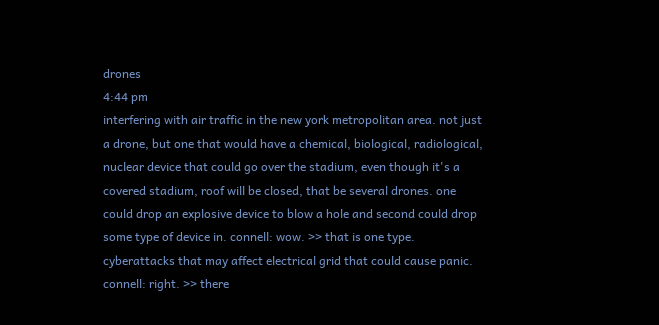drones
4:44 pm
interfering with air traffic in the new york metropolitan area. not just a drone, but one that would have a chemical, biological, radiological, nuclear device that could go over the stadium, even though it's a covered stadium, roof will be closed, that be several drones. one could drop an explosive device to blow a hole and second could drop some type of device in. connell: wow. >> that is one type. cyberattacks that may affect electrical grid that could cause panic. connell: right. >> there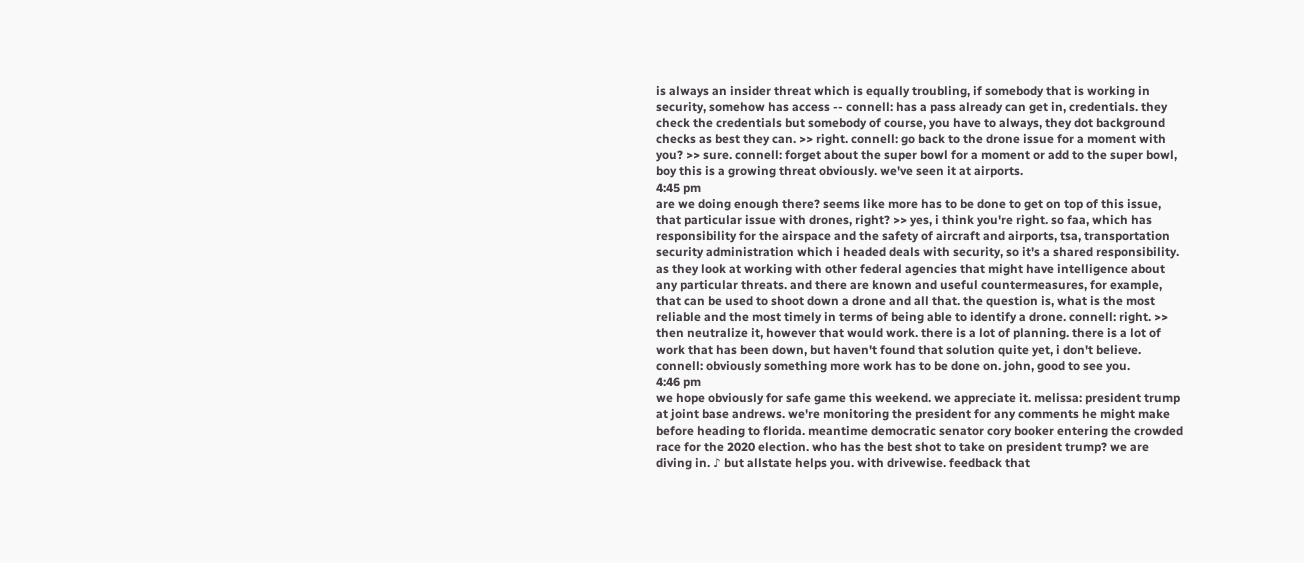is always an insider threat which is equally troubling, if somebody that is working in security, somehow has access -- connell: has a pass already can get in, credentials. they check the credentials but somebody of course, you have to always, they dot background checks as best they can. >> right. connell: go back to the drone issue for a moment with you? >> sure. connell: forget about the super bowl for a moment or add to the super bowl, boy this is a growing threat obviously. we've seen it at airports.
4:45 pm
are we doing enough there? seems like more has to be done to get on top of this issue, that particular issue with drones, right? >> yes, i think you're right. so faa, which has responsibility for the airspace and the safety of aircraft and airports, tsa, transportation security administration which i headed deals with security, so it's a shared responsibility. as they look at working with other federal agencies that might have intelligence about any particular threats. and there are known and useful countermeasures, for example, that can be used to shoot down a drone and all that. the question is, what is the most reliable and the most timely in terms of being able to identify a drone. connell: right. >> then neutralize it, however that would work. there is a lot of planning. there is a lot of work that has been down, but haven't found that solution quite yet, i don't believe. connell: obviously something more work has to be done on. john, good to see you.
4:46 pm
we hope obviously for safe game this weekend. we appreciate it. melissa: president trump at joint base andrews. we're monitoring the president for any comments he might make before heading to florida. meantime democratic senator cory booker entering the crowded race for the 2020 election. who has the best shot to take on president trump? we are diving in. ♪ but allstate helps you. with drivewise. feedback that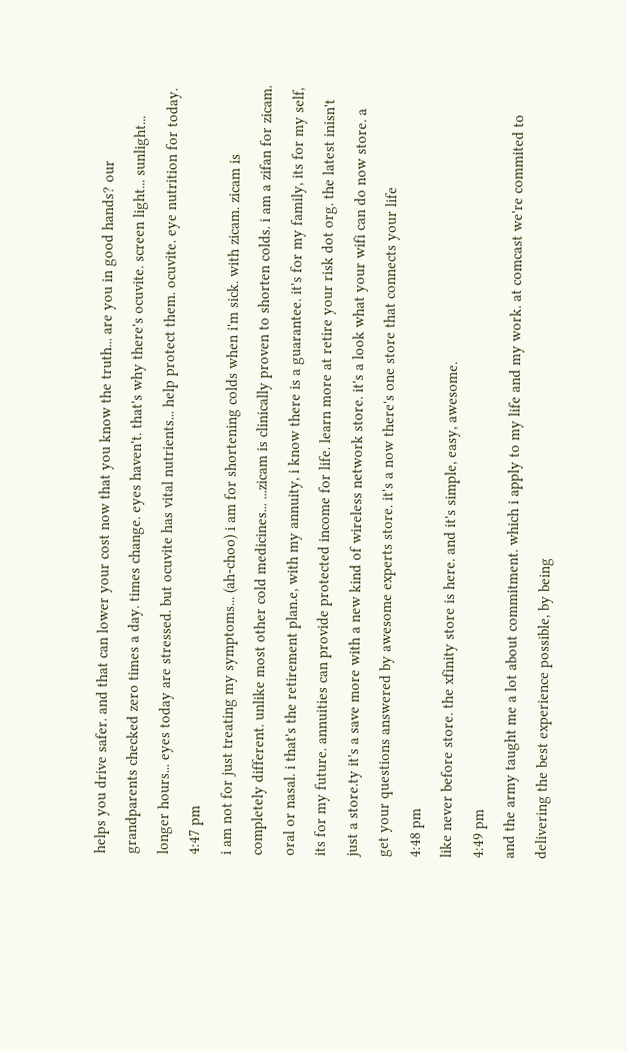helps you drive safer. and that can lower your cost now that you know the truth... are you in good hands? our grandparents checked zero times a day. times change. eyes haven't. that's why there's ocuvite. screen light... sunlight... longer hours... eyes today are stressed. but ocuvite has vital nutrients... help protect them. ocuvite. eye nutrition for today.
4:47 pm
i am not for just treating my symptoms... (ah-choo) i am for shortening colds when i'm sick. with zicam. zicam is completely different. unlike most other cold medicines... ...zicam is clinically proven to shorten colds. i am a zifan for zicam. oral or nasal. i that's the retirement plan.e, with my annuity, i know there is a guarantee. it's for my family, its for my self, its for my future. annuities can provide protected income for life. learn more at retire your risk dot org. the latest inisn't just a store.ty it's a save more with a new kind of wireless network store. it's a look what your wifi can do now store. a get your questions answered by awesome experts store. it's a now there's one store that connects your life
4:48 pm
like never before store. the xfinity store is here. and it's simple, easy, awesome.
4:49 pm
and the army taught me a lot about commitment. which i apply to my life and my work. at comcast we're commited to delivering the best experience possible, by being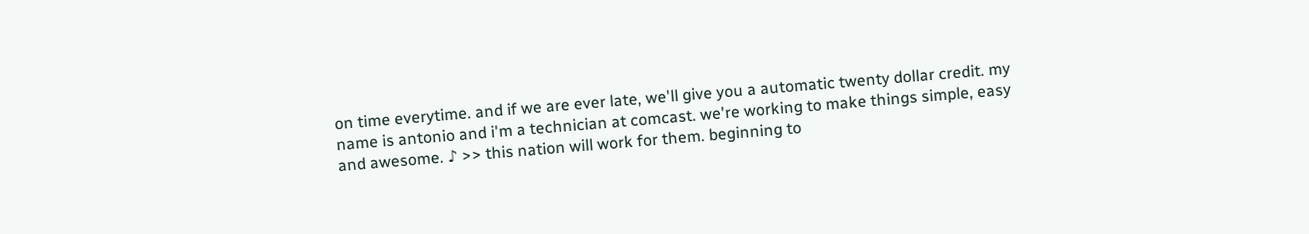on time everytime. and if we are ever late, we'll give you a automatic twenty dollar credit. my name is antonio and i'm a technician at comcast. we're working to make things simple, easy and awesome. ♪ >> this nation will work for them. beginning to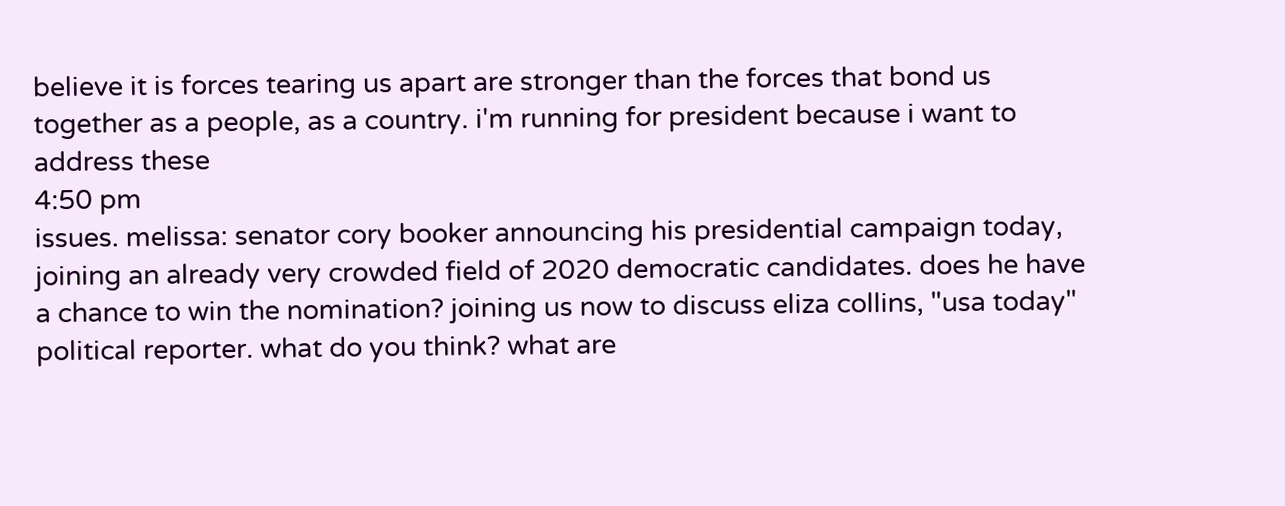believe it is forces tearing us apart are stronger than the forces that bond us together as a people, as a country. i'm running for president because i want to address these
4:50 pm
issues. melissa: senator cory booker announcing his presidential campaign today, joining an already very crowded field of 2020 democratic candidates. does he have a chance to win the nomination? joining us now to discuss eliza collins, "usa today" political reporter. what do you think? what are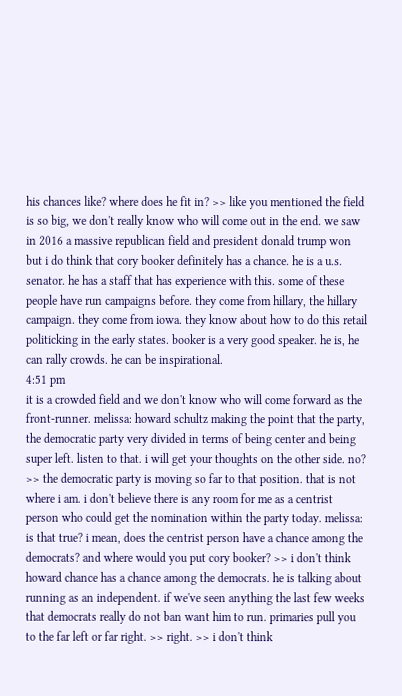his chances like? where does he fit in? >> like you mentioned the field is so big, we don't really know who will come out in the end. we saw in 2016 a massive republican field and president donald trump won but i do think that cory booker definitely has a chance. he is a u.s. senator. he has a staff that has experience with this. some of these people have run campaigns before. they come from hillary, the hillary campaign. they come from iowa. they know about how to do this retail politicking in the early states. booker is a very good speaker. he is, he can rally crowds. he can be inspirational.
4:51 pm
it is a crowded field and we don't know who will come forward as the front-runner. melissa: howard schultz making the point that the party, the democratic party very divided in terms of being center and being super left. listen to that. i will get your thoughts on the other side. no? >> the democratic party is moving so far to that position. that is not where i am. i don't believe there is any room for me as a centrist person who could get the nomination within the party today. melissa: is that true? i mean, does the centrist person have a chance among the democrats? and where would you put cory booker? >> i don't think howard chance has a chance among the democrats. he is talking about running as an independent. if we've seen anything the last few weeks that democrats really do not ban want him to run. primaries pull you to the far left or far right. >> right. >> i don't think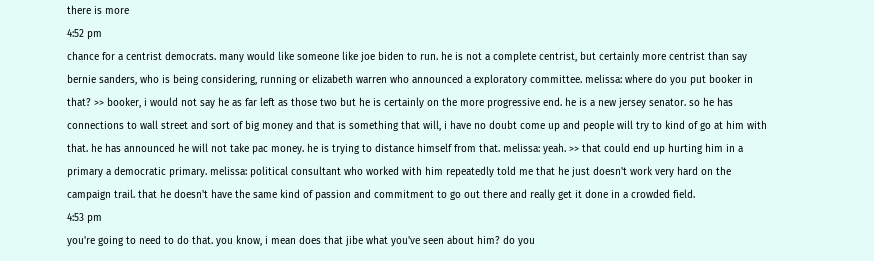there is more
4:52 pm
chance for a centrist democrats. many would like someone like joe biden to run. he is not a complete centrist, but certainly more centrist than say bernie sanders, who is being considering, running or elizabeth warren who announced a exploratory committee. melissa: where do you put booker in that? >> booker, i would not say he as far left as those two but he is certainly on the more progressive end. he is a new jersey senator. so he has connections to wall street and sort of big money and that is something that will, i have no doubt come up and people will try to kind of go at him with that. he has announced he will not take pac money. he is trying to distance himself from that. melissa: yeah. >> that could end up hurting him in a primary a democratic primary. melissa: political consultant who worked with him repeatedly told me that he just doesn't work very hard on the campaign trail. that he doesn't have the same kind of passion and commitment to go out there and really get it done in a crowded field.
4:53 pm
you're going to need to do that. you know, i mean does that jibe what you've seen about him? do you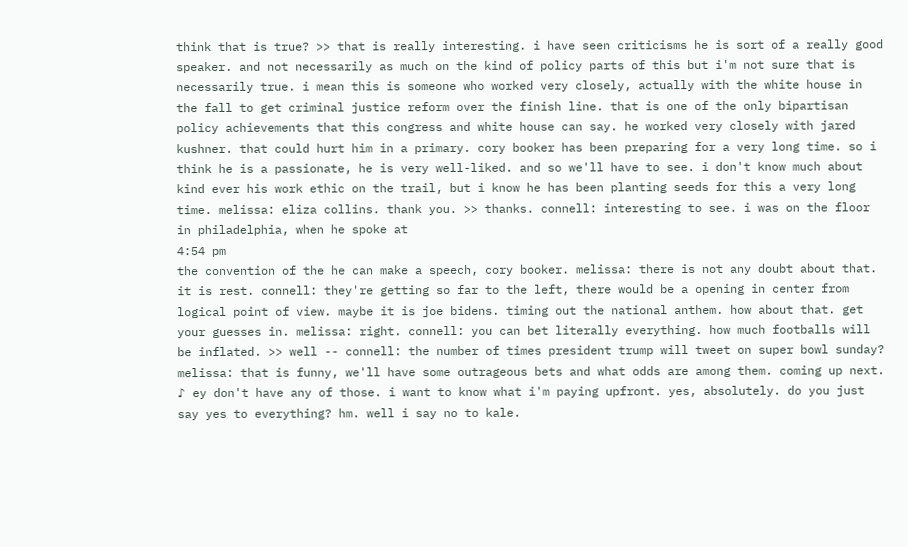think that is true? >> that is really interesting. i have seen criticisms he is sort of a really good speaker. and not necessarily as much on the kind of policy parts of this but i'm not sure that is necessarily true. i mean this is someone who worked very closely, actually with the white house in the fall to get criminal justice reform over the finish line. that is one of the only bipartisan policy achievements that this congress and white house can say. he worked very closely with jared kushner. that could hurt him in a primary. cory booker has been preparing for a very long time. so i think he is a passionate, he is very well-liked. and so we'll have to see. i don't know much about kind ever his work ethic on the trail, but i know he has been planting seeds for this a very long time. melissa: eliza collins. thank you. >> thanks. connell: interesting to see. i was on the floor in philadelphia, when he spoke at
4:54 pm
the convention of the he can make a speech, cory booker. melissa: there is not any doubt about that. it is rest. connell: they're getting so far to the left, there would be a opening in center from logical point of view. maybe it is joe bidens. timing out the national anthem. how about that. get your guesses in. melissa: right. connell: you can bet literally everything. how much footballs will be inflated. >> well -- connell: the number of times president trump will tweet on super bowl sunday? melissa: that is funny, we'll have some outrageous bets and what odds are among them. coming up next. ♪ ey don't have any of those. i want to know what i'm paying upfront. yes, absolutely. do you just say yes to everything? hm. well i say no to kale.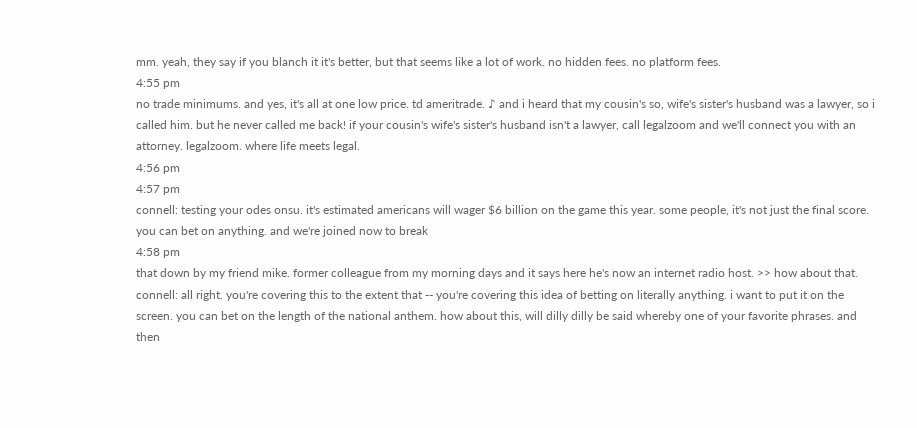mm. yeah, they say if you blanch it it's better, but that seems like a lot of work. no hidden fees. no platform fees.
4:55 pm
no trade minimums. and yes, it's all at one low price. td ameritrade. ♪ and i heard that my cousin's so, wife's sister's husband was a lawyer, so i called him. but he never called me back! if your cousin's wife's sister's husband isn't a lawyer, call legalzoom and we'll connect you with an attorney. legalzoom. where life meets legal.
4:56 pm
4:57 pm
connell: testing your odes onsu. it's estimated americans will wager $6 billion on the game this year. some people, it's not just the final score. you can bet on anything. and we're joined now to break
4:58 pm
that down by my friend mike. former colleague from my morning days and it says here he's now an internet radio host. >> how about that. connell: all right. you're covering this to the extent that -- you're covering this idea of betting on literally anything. i want to put it on the screen. you can bet on the length of the national anthem. how about this, will dilly dilly be said whereby one of your favorite phrases. and then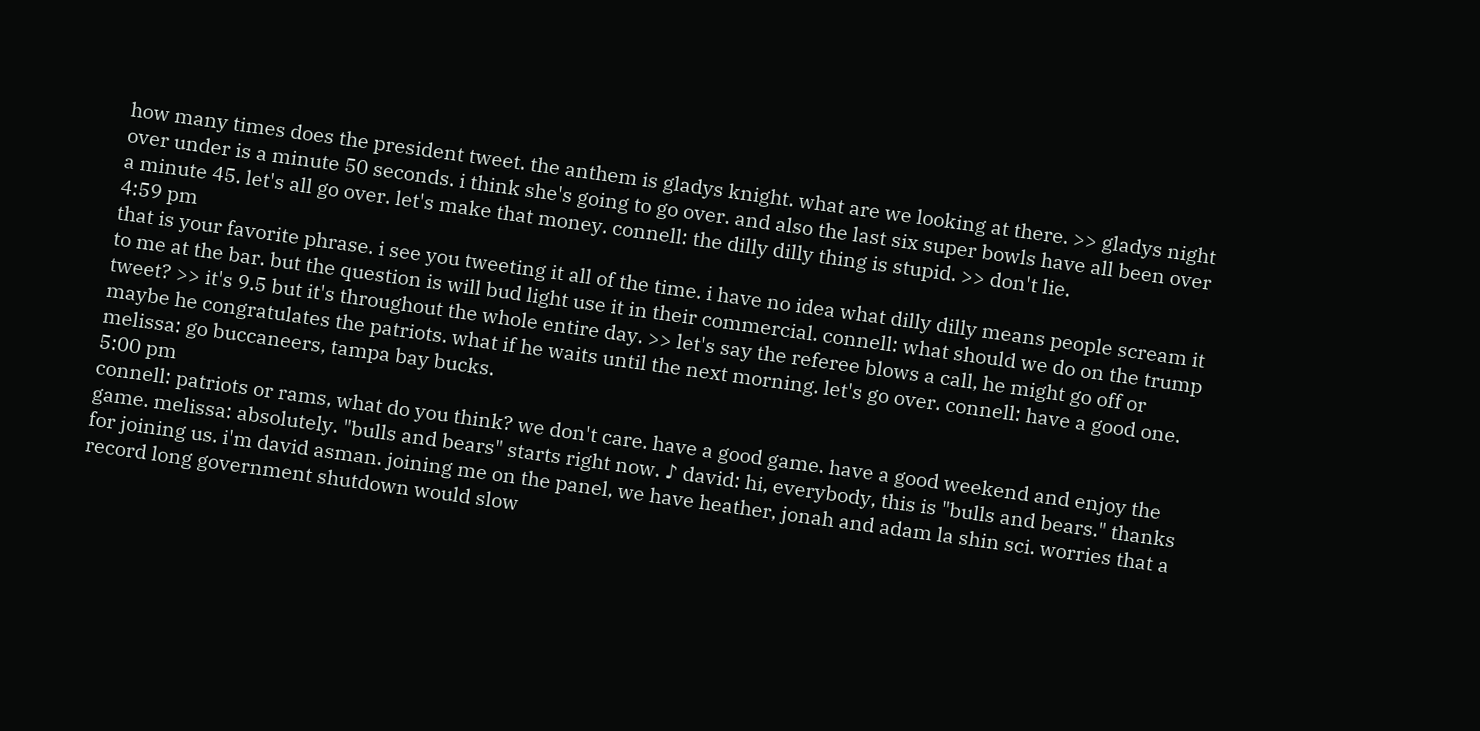how many times does the president tweet. the anthem is gladys knight. what are we looking at there. >> gladys night over under is a minute 50 seconds. i think she's going to go over. and also the last six super bowls have all been over a minute 45. let's all go over. let's make that money. connell: the dilly dilly thing is stupid. >> don't lie.
4:59 pm
that is your favorite phrase. i see you tweeting it all of the time. i have no idea what dilly dilly means people scream it to me at the bar. but the question is will bud light use it in their commercial. connell: what should we do on the trump tweet? >> it's 9.5 but it's throughout the whole entire day. >> let's say the referee blows a call, he might go off or maybe he congratulates the patriots. what if he waits until the next morning. let's go over. connell: have a good one. melissa: go buccaneers, tampa bay bucks.
5:00 pm
connell: patriots or rams, what do you think? we don't care. have a good game. have a good weekend and enjoy the game. melissa: absolutely. "bulls and bears" starts right now. ♪ david: hi, everybody, this is "bulls and bears." thanks for joining us. i'm david asman. joining me on the panel, we have heather, jonah and adam la shin sci. worries that a record long government shutdown would slow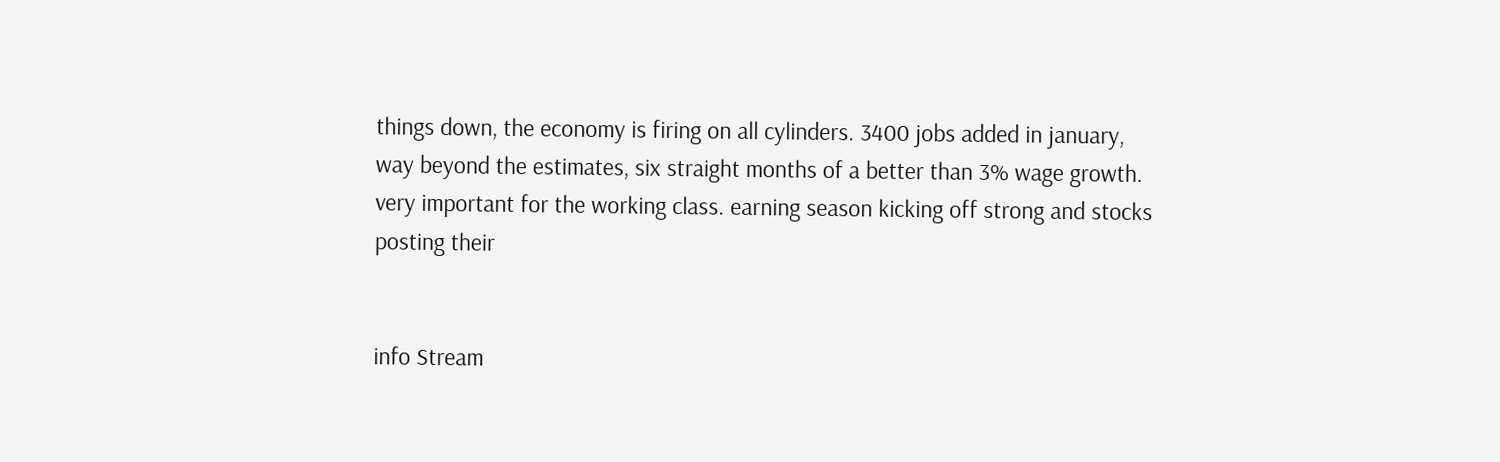things down, the economy is firing on all cylinders. 3400 jobs added in january, way beyond the estimates, six straight months of a better than 3% wage growth. very important for the working class. earning season kicking off strong and stocks posting their


info Stream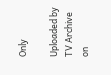Only

Uploaded by TV Archive on